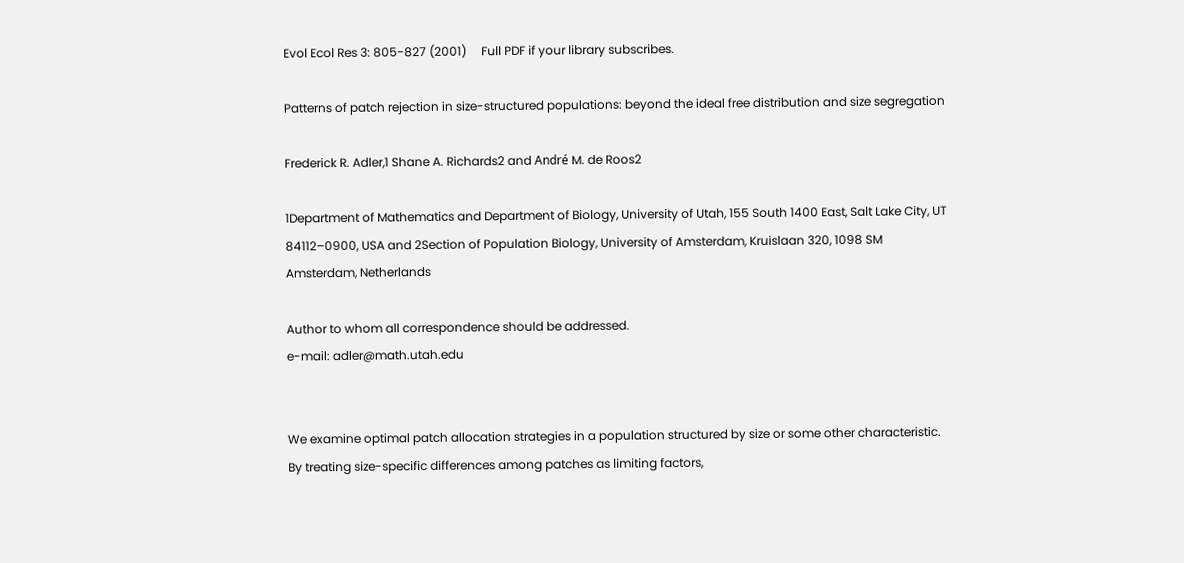Evol Ecol Res 3: 805-827 (2001)     Full PDF if your library subscribes.

Patterns of patch rejection in size-structured populations: beyond the ideal free distribution and size segregation

Frederick R. Adler,1 Shane A. Richards2 and André M. de Roos2

1Department of Mathematics and Department of Biology, University of Utah, 155 South 1400 East, Salt Lake City, UT 84112–0900, USA and 2Section of Population Biology, University of Amsterdam, Kruislaan 320, 1098 SM Amsterdam, Netherlands

Author to whom all correspondence should be addressed.
e-mail: adler@math.utah.edu


We examine optimal patch allocation strategies in a population structured by size or some other characteristic. By treating size-specific differences among patches as limiting factors,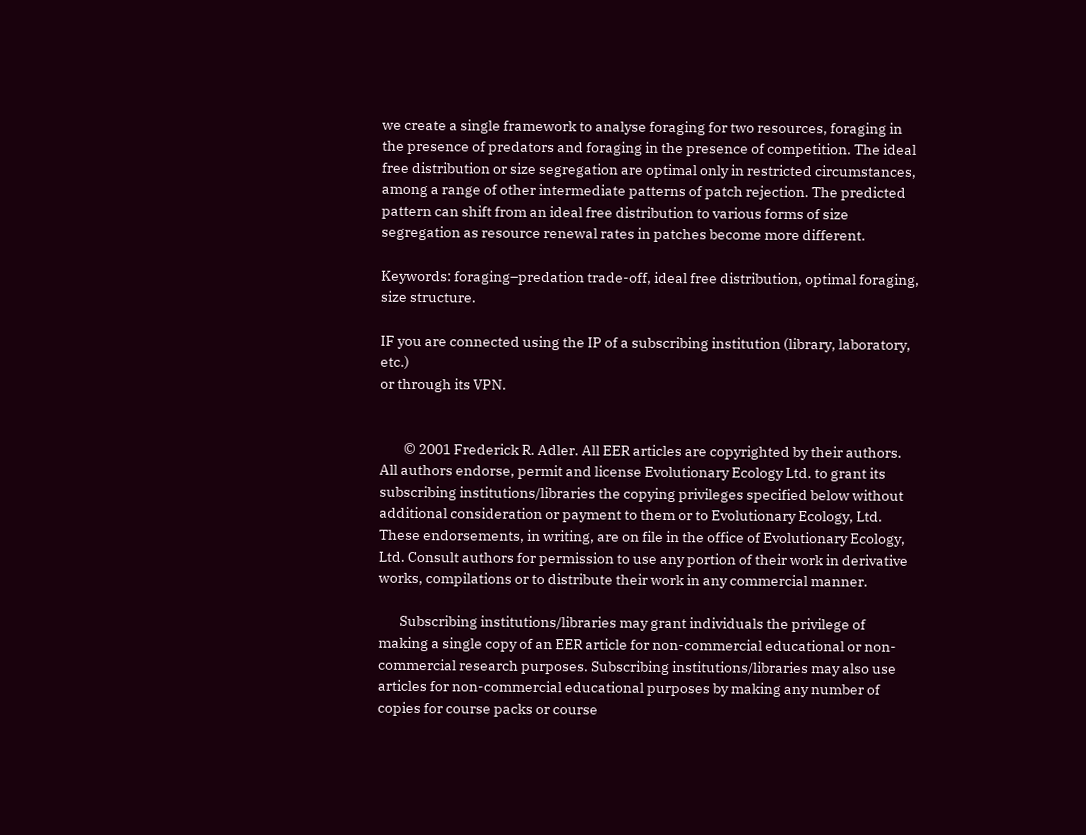we create a single framework to analyse foraging for two resources, foraging in the presence of predators and foraging in the presence of competition. The ideal free distribution or size segregation are optimal only in restricted circumstances, among a range of other intermediate patterns of patch rejection. The predicted pattern can shift from an ideal free distribution to various forms of size segregation as resource renewal rates in patches become more different.

Keywords: foraging–predation trade-off, ideal free distribution, optimal foraging, size structure.

IF you are connected using the IP of a subscribing institution (library, laboratory, etc.)
or through its VPN.


        © 2001 Frederick R. Adler. All EER articles are copyrighted by their authors. All authors endorse, permit and license Evolutionary Ecology Ltd. to grant its subscribing institutions/libraries the copying privileges specified below without additional consideration or payment to them or to Evolutionary Ecology, Ltd. These endorsements, in writing, are on file in the office of Evolutionary Ecology, Ltd. Consult authors for permission to use any portion of their work in derivative works, compilations or to distribute their work in any commercial manner.

       Subscribing institutions/libraries may grant individuals the privilege of making a single copy of an EER article for non-commercial educational or non-commercial research purposes. Subscribing institutions/libraries may also use articles for non-commercial educational purposes by making any number of copies for course packs or course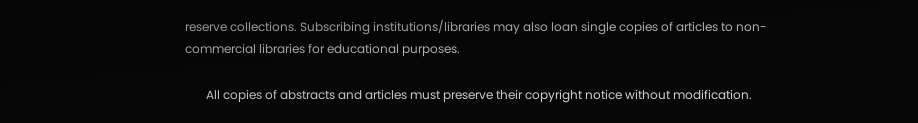reserve collections. Subscribing institutions/libraries may also loan single copies of articles to non-commercial libraries for educational purposes.

       All copies of abstracts and articles must preserve their copyright notice without modification.